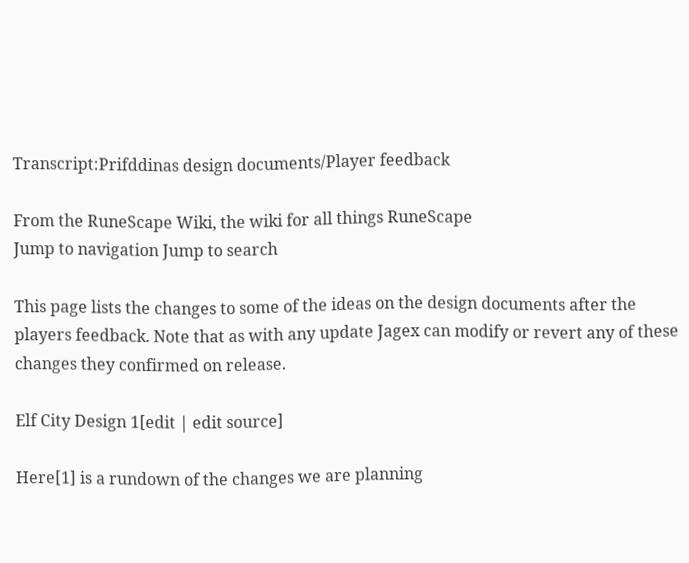Transcript:Prifddinas design documents/Player feedback

From the RuneScape Wiki, the wiki for all things RuneScape
Jump to navigation Jump to search

This page lists the changes to some of the ideas on the design documents after the players feedback. Note that as with any update Jagex can modify or revert any of these changes they confirmed on release.

Elf City Design 1[edit | edit source]

Here[1] is a rundown of the changes we are planning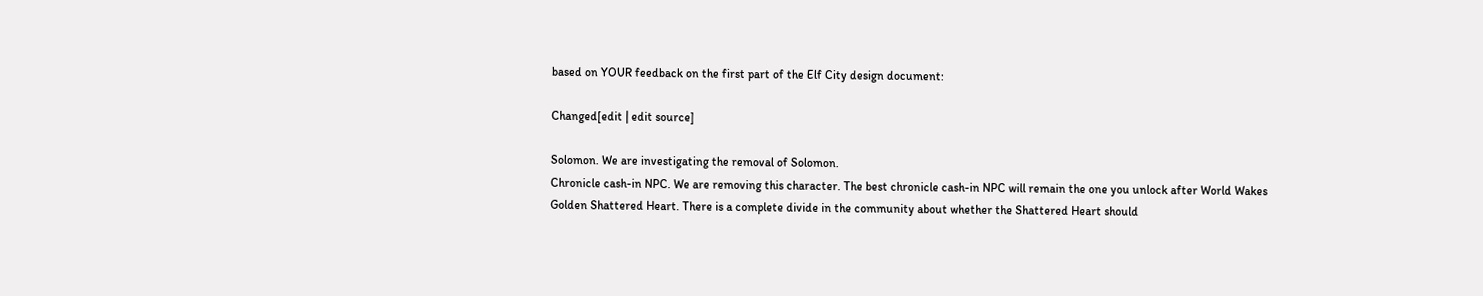based on YOUR feedback on the first part of the Elf City design document:

Changed[edit | edit source]

Solomon. We are investigating the removal of Solomon.
Chronicle cash-in NPC. We are removing this character. The best chronicle cash-in NPC will remain the one you unlock after World Wakes
Golden Shattered Heart. There is a complete divide in the community about whether the Shattered Heart should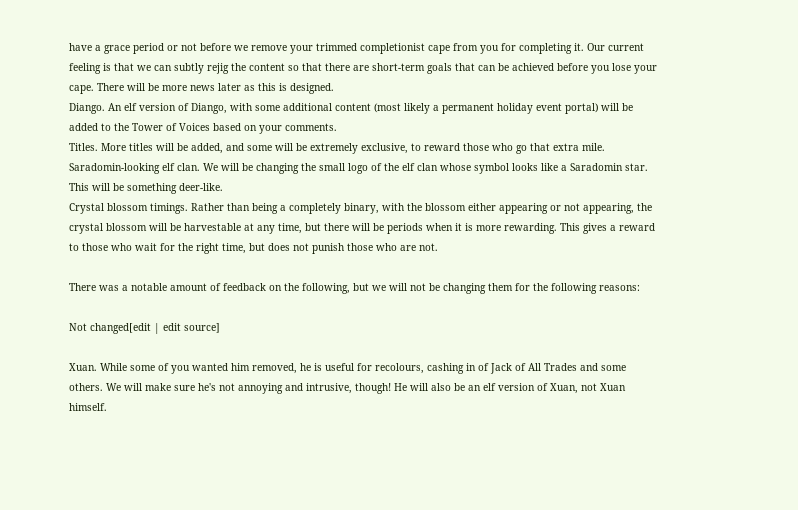have a grace period or not before we remove your trimmed completionist cape from you for completing it. Our current feeling is that we can subtly rejig the content so that there are short-term goals that can be achieved before you lose your cape. There will be more news later as this is designed.
Diango. An elf version of Diango, with some additional content (most likely a permanent holiday event portal) will be added to the Tower of Voices based on your comments.
Titles. More titles will be added, and some will be extremely exclusive, to reward those who go that extra mile.
Saradomin-looking elf clan. We will be changing the small logo of the elf clan whose symbol looks like a Saradomin star. This will be something deer-like.
Crystal blossom timings. Rather than being a completely binary, with the blossom either appearing or not appearing, the crystal blossom will be harvestable at any time, but there will be periods when it is more rewarding. This gives a reward to those who wait for the right time, but does not punish those who are not.

There was a notable amount of feedback on the following, but we will not be changing them for the following reasons:

Not changed[edit | edit source]

Xuan. While some of you wanted him removed, he is useful for recolours, cashing in of Jack of All Trades and some others. We will make sure he's not annoying and intrusive, though! He will also be an elf version of Xuan, not Xuan himself.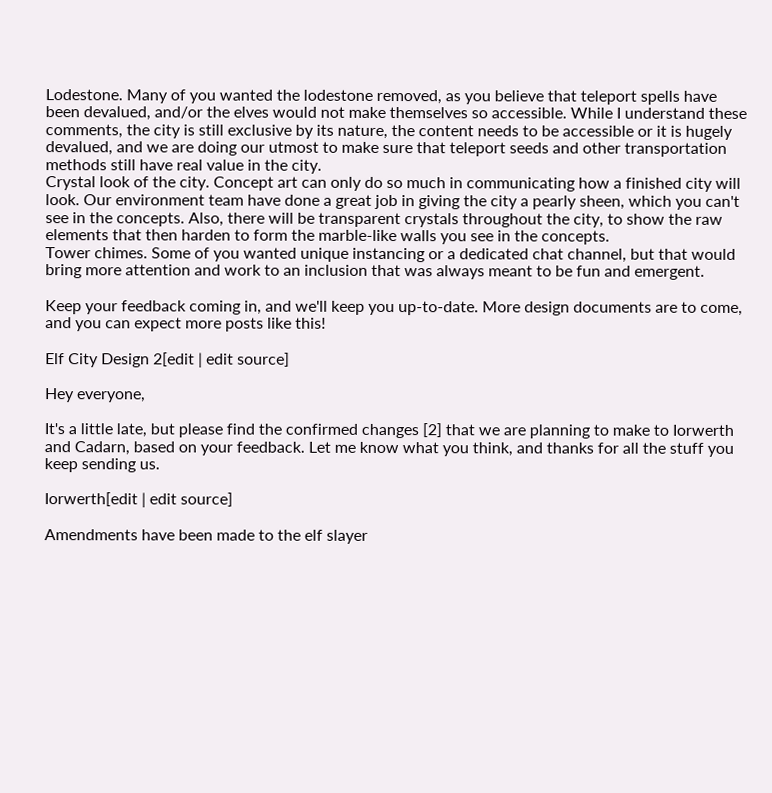Lodestone. Many of you wanted the lodestone removed, as you believe that teleport spells have been devalued, and/or the elves would not make themselves so accessible. While I understand these comments, the city is still exclusive by its nature, the content needs to be accessible or it is hugely devalued, and we are doing our utmost to make sure that teleport seeds and other transportation methods still have real value in the city.
Crystal look of the city. Concept art can only do so much in communicating how a finished city will look. Our environment team have done a great job in giving the city a pearly sheen, which you can't see in the concepts. Also, there will be transparent crystals throughout the city, to show the raw elements that then harden to form the marble-like walls you see in the concepts.
Tower chimes. Some of you wanted unique instancing or a dedicated chat channel, but that would bring more attention and work to an inclusion that was always meant to be fun and emergent.

Keep your feedback coming in, and we'll keep you up-to-date. More design documents are to come, and you can expect more posts like this!

Elf City Design 2[edit | edit source]

Hey everyone,

It's a little late, but please find the confirmed changes [2] that we are planning to make to Iorwerth and Cadarn, based on your feedback. Let me know what you think, and thanks for all the stuff you keep sending us.

Iorwerth[edit | edit source]

Amendments have been made to the elf slayer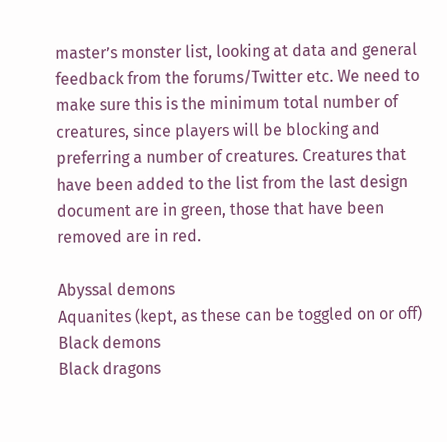master’s monster list, looking at data and general feedback from the forums/Twitter etc. We need to make sure this is the minimum total number of creatures, since players will be blocking and preferring a number of creatures. Creatures that have been added to the list from the last design document are in green, those that have been removed are in red.

Abyssal demons
Aquanites (kept, as these can be toggled on or off)
Black demons
Black dragons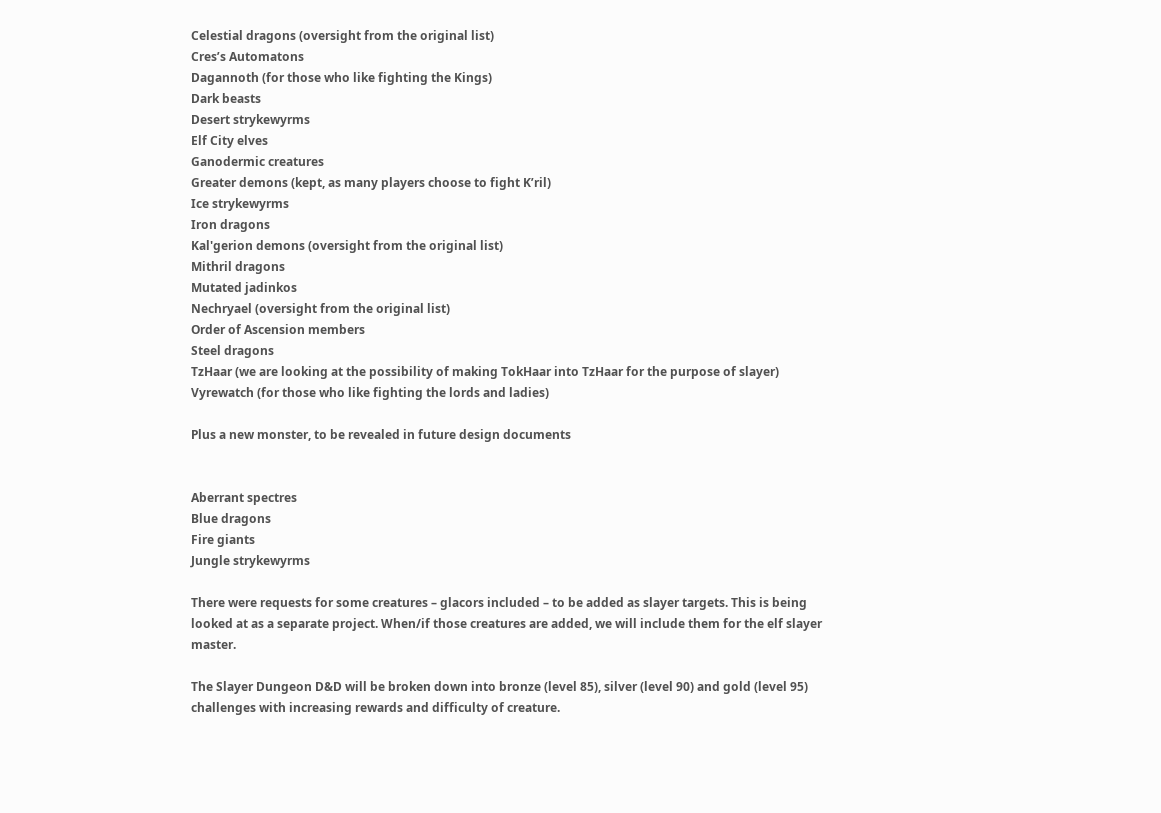Celestial dragons (oversight from the original list)
Cres’s Automatons
Dagannoth (for those who like fighting the Kings)
Dark beasts
Desert strykewyrms
Elf City elves
Ganodermic creatures
Greater demons (kept, as many players choose to fight K’ril)
Ice strykewyrms
Iron dragons
Kal'gerion demons (oversight from the original list)
Mithril dragons
Mutated jadinkos
Nechryael (oversight from the original list)
Order of Ascension members
Steel dragons
TzHaar (we are looking at the possibility of making TokHaar into TzHaar for the purpose of slayer)
Vyrewatch (for those who like fighting the lords and ladies)

Plus a new monster, to be revealed in future design documents


Aberrant spectres
Blue dragons
Fire giants
Jungle strykewyrms

There were requests for some creatures – glacors included – to be added as slayer targets. This is being looked at as a separate project. When/if those creatures are added, we will include them for the elf slayer master.

The Slayer Dungeon D&D will be broken down into bronze (level 85), silver (level 90) and gold (level 95) challenges with increasing rewards and difficulty of creature.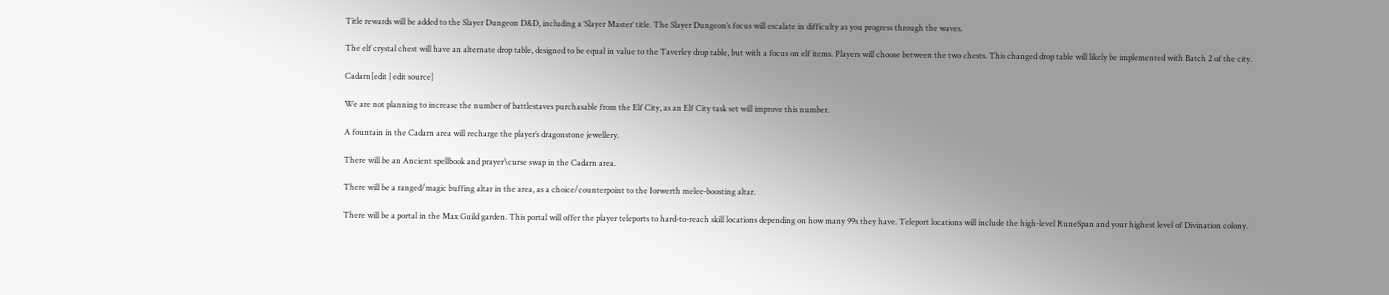Title rewards will be added to the Slayer Dungeon D&D, including a ‘Slayer Master’ title. The Slayer Dungeon’s focus will escalate in difficulty as you progress through the waves.

The elf crystal chest will have an alternate drop table, designed to be equal in value to the Taverley drop table, but with a focus on elf items. Players will choose between the two chests. This changed drop table will likely be implemented with Batch 2 of the city.

Cadarn[edit | edit source]

We are not planning to increase the number of battlestaves purchasable from the Elf City, as an Elf City task set will improve this number.

A fountain in the Cadarn area will recharge the player’s dragonstone jewellery.

There will be an Ancient spellbook and prayer\curse swap in the Cadarn area.

There will be a ranged/magic buffing altar in the area, as a choice/counterpoint to the Iorwerth melee-boosting altar.

There will be a portal in the Max Guild garden. This portal will offer the player teleports to hard-to-reach skill locations depending on how many 99s they have. Teleport locations will include the high-level RuneSpan and your highest level of Divination colony.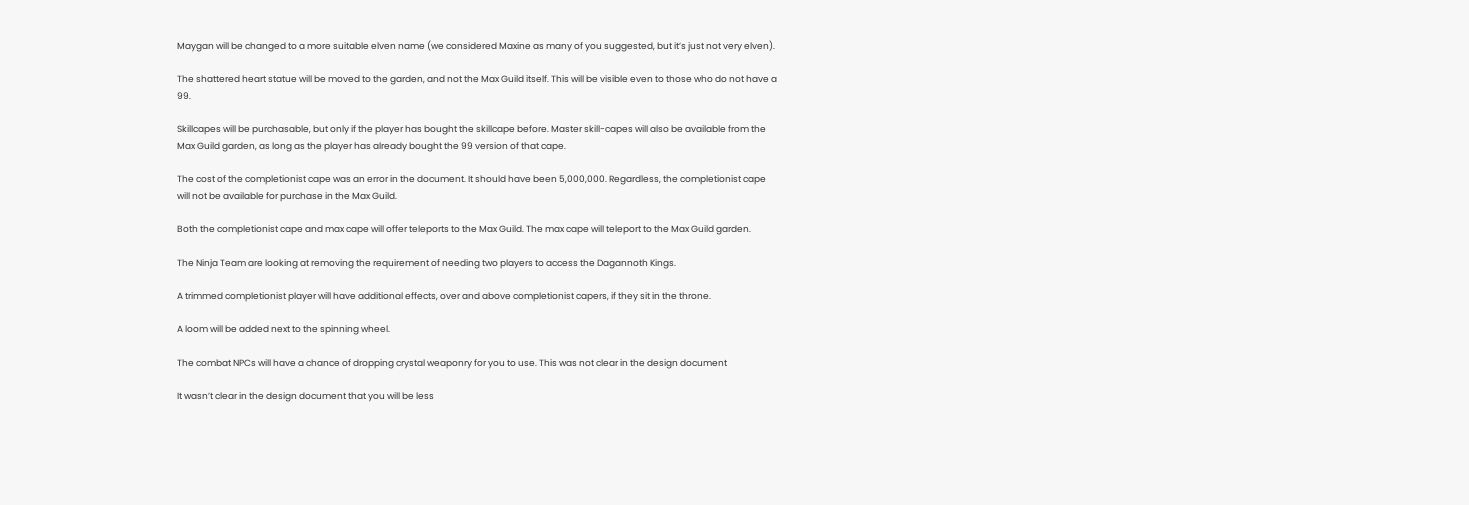Maygan will be changed to a more suitable elven name (we considered Maxine as many of you suggested, but it’s just not very elven).

The shattered heart statue will be moved to the garden, and not the Max Guild itself. This will be visible even to those who do not have a 99.

Skillcapes will be purchasable, but only if the player has bought the skillcape before. Master skill-capes will also be available from the Max Guild garden, as long as the player has already bought the 99 version of that cape.

The cost of the completionist cape was an error in the document. It should have been 5,000,000. Regardless, the completionist cape will not be available for purchase in the Max Guild.

Both the completionist cape and max cape will offer teleports to the Max Guild. The max cape will teleport to the Max Guild garden.

The Ninja Team are looking at removing the requirement of needing two players to access the Dagannoth Kings.

A trimmed completionist player will have additional effects, over and above completionist capers, if they sit in the throne.

A loom will be added next to the spinning wheel.

The combat NPCs will have a chance of dropping crystal weaponry for you to use. This was not clear in the design document

It wasn’t clear in the design document that you will be less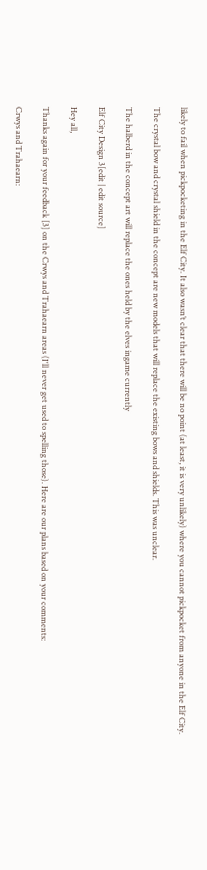likely to fail when pickpocketing in the Elf City. It also wasn’t clear that there will be no point (at least, it is very unlikely) where you cannot pickpocket from anyone in the Elf City.

The crystal bow and crystal shield in the concept are new models that will replace the existing bows and shields. This was unclear.

The halberd in the concept art will replace the ones held by the elves ingame currently

Elf City Design 3[edit | edit source]

Hey all,

Thanks again for your feedback [3] on the Crwys and Trahaearn areas (I'll never get used to spelling those). Here are our plans based on your comments:

Crwys and Trahaearn: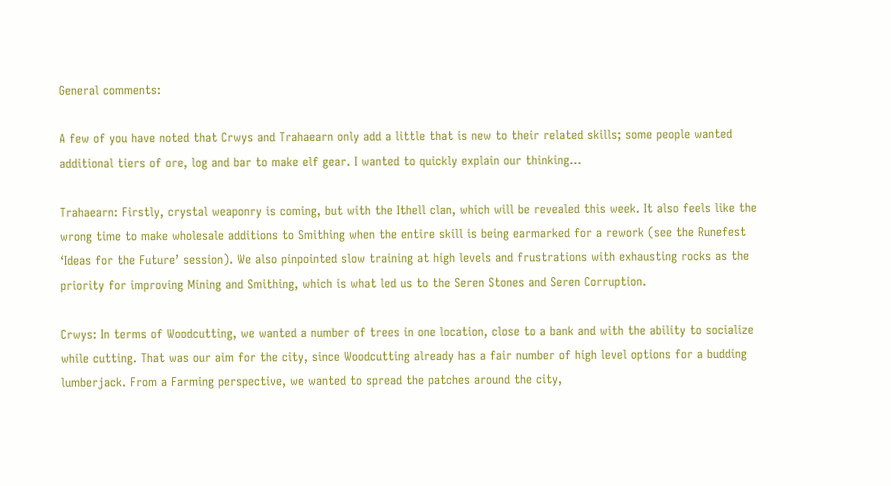General comments:

A few of you have noted that Crwys and Trahaearn only add a little that is new to their related skills; some people wanted additional tiers of ore, log and bar to make elf gear. I wanted to quickly explain our thinking...

Trahaearn: Firstly, crystal weaponry is coming, but with the Ithell clan, which will be revealed this week. It also feels like the wrong time to make wholesale additions to Smithing when the entire skill is being earmarked for a rework (see the Runefest ‘Ideas for the Future’ session). We also pinpointed slow training at high levels and frustrations with exhausting rocks as the priority for improving Mining and Smithing, which is what led us to the Seren Stones and Seren Corruption.

Crwys: In terms of Woodcutting, we wanted a number of trees in one location, close to a bank and with the ability to socialize while cutting. That was our aim for the city, since Woodcutting already has a fair number of high level options for a budding lumberjack. From a Farming perspective, we wanted to spread the patches around the city,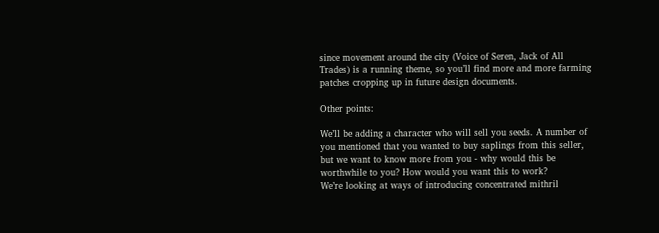since movement around the city (Voice of Seren, Jack of All Trades) is a running theme, so you’ll find more and more farming patches cropping up in future design documents.

Other points:

We’ll be adding a character who will sell you seeds. A number of you mentioned that you wanted to buy saplings from this seller, but we want to know more from you - why would this be worthwhile to you? How would you want this to work?
We’re looking at ways of introducing concentrated mithril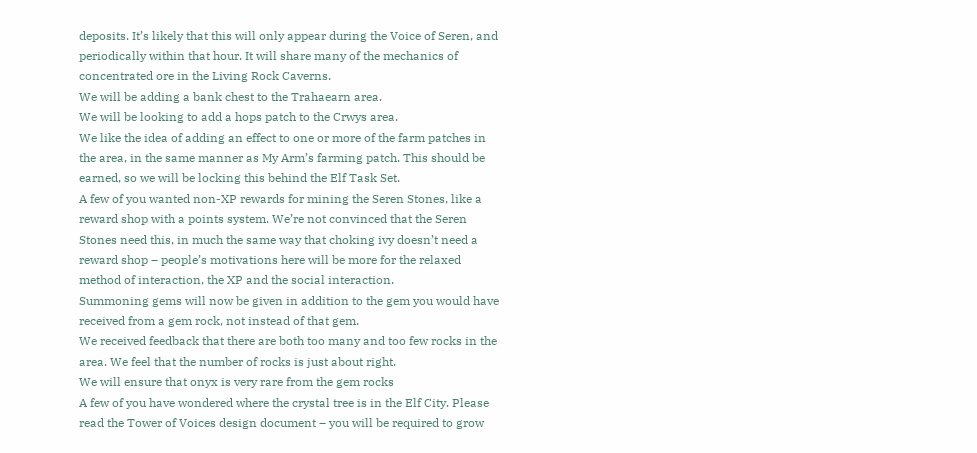deposits. It’s likely that this will only appear during the Voice of Seren, and periodically within that hour. It will share many of the mechanics of concentrated ore in the Living Rock Caverns.
We will be adding a bank chest to the Trahaearn area.
We will be looking to add a hops patch to the Crwys area.
We like the idea of adding an effect to one or more of the farm patches in the area, in the same manner as My Arm’s farming patch. This should be earned, so we will be locking this behind the Elf Task Set.
A few of you wanted non-XP rewards for mining the Seren Stones, like a reward shop with a points system. We’re not convinced that the Seren Stones need this, in much the same way that choking ivy doesn’t need a reward shop – people’s motivations here will be more for the relaxed method of interaction, the XP and the social interaction.
Summoning gems will now be given in addition to the gem you would have received from a gem rock, not instead of that gem.
We received feedback that there are both too many and too few rocks in the area. We feel that the number of rocks is just about right.
We will ensure that onyx is very rare from the gem rocks
A few of you have wondered where the crystal tree is in the Elf City. Please read the Tower of Voices design document – you will be required to grow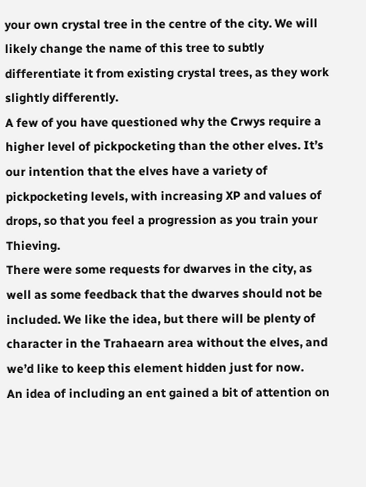your own crystal tree in the centre of the city. We will likely change the name of this tree to subtly differentiate it from existing crystal trees, as they work slightly differently.
A few of you have questioned why the Crwys require a higher level of pickpocketing than the other elves. It’s our intention that the elves have a variety of pickpocketing levels, with increasing XP and values of drops, so that you feel a progression as you train your Thieving.
There were some requests for dwarves in the city, as well as some feedback that the dwarves should not be included. We like the idea, but there will be plenty of character in the Trahaearn area without the elves, and we’d like to keep this element hidden just for now.
An idea of including an ent gained a bit of attention on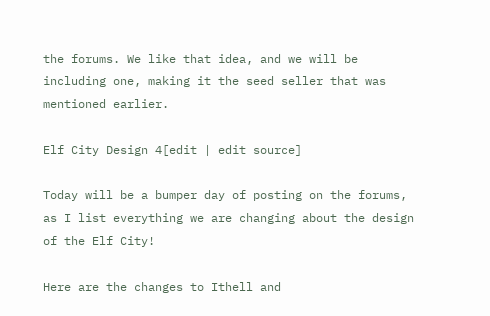the forums. We like that idea, and we will be including one, making it the seed seller that was mentioned earlier.

Elf City Design 4[edit | edit source]

Today will be a bumper day of posting on the forums, as I list everything we are changing about the design of the Elf City!

Here are the changes to Ithell and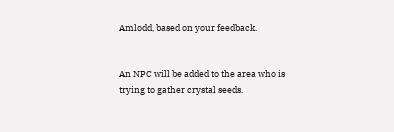Amlodd, based on your feedback.


An NPC will be added to the area who is trying to gather crystal seeds.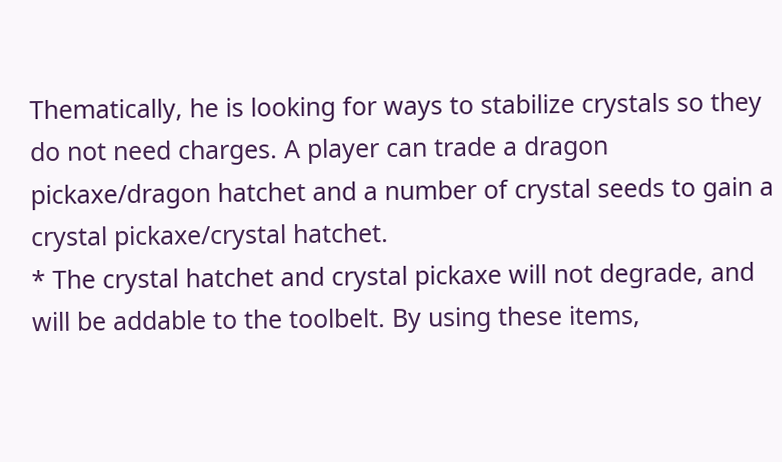Thematically, he is looking for ways to stabilize crystals so they do not need charges. A player can trade a dragon pickaxe/dragon hatchet and a number of crystal seeds to gain a crystal pickaxe/crystal hatchet.
* The crystal hatchet and crystal pickaxe will not degrade, and will be addable to the toolbelt. By using these items,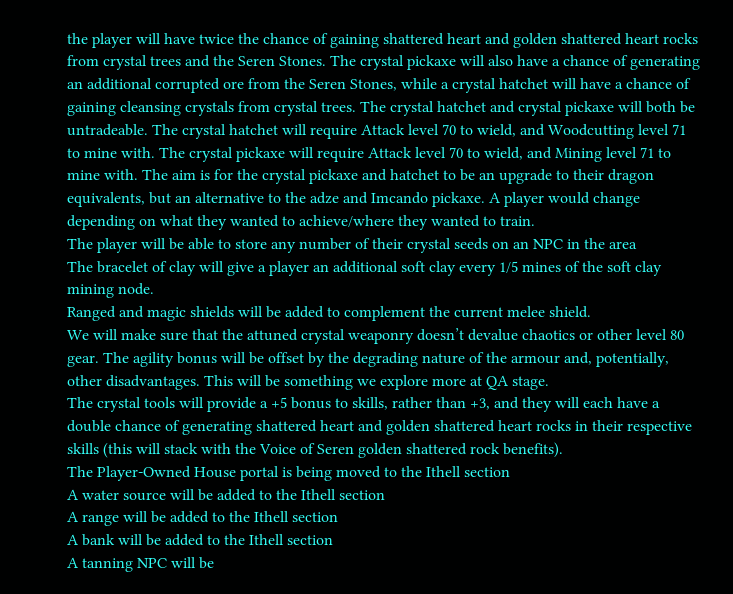the player will have twice the chance of gaining shattered heart and golden shattered heart rocks from crystal trees and the Seren Stones. The crystal pickaxe will also have a chance of generating an additional corrupted ore from the Seren Stones, while a crystal hatchet will have a chance of gaining cleansing crystals from crystal trees. The crystal hatchet and crystal pickaxe will both be untradeable. The crystal hatchet will require Attack level 70 to wield, and Woodcutting level 71 to mine with. The crystal pickaxe will require Attack level 70 to wield, and Mining level 71 to mine with. The aim is for the crystal pickaxe and hatchet to be an upgrade to their dragon equivalents, but an alternative to the adze and Imcando pickaxe. A player would change depending on what they wanted to achieve/where they wanted to train.
The player will be able to store any number of their crystal seeds on an NPC in the area
The bracelet of clay will give a player an additional soft clay every 1/5 mines of the soft clay mining node.
Ranged and magic shields will be added to complement the current melee shield.
We will make sure that the attuned crystal weaponry doesn’t devalue chaotics or other level 80 gear. The agility bonus will be offset by the degrading nature of the armour and, potentially, other disadvantages. This will be something we explore more at QA stage.
The crystal tools will provide a +5 bonus to skills, rather than +3, and they will each have a double chance of generating shattered heart and golden shattered heart rocks in their respective skills (this will stack with the Voice of Seren golden shattered rock benefits).
The Player-Owned House portal is being moved to the Ithell section
A water source will be added to the Ithell section
A range will be added to the Ithell section
A bank will be added to the Ithell section
A tanning NPC will be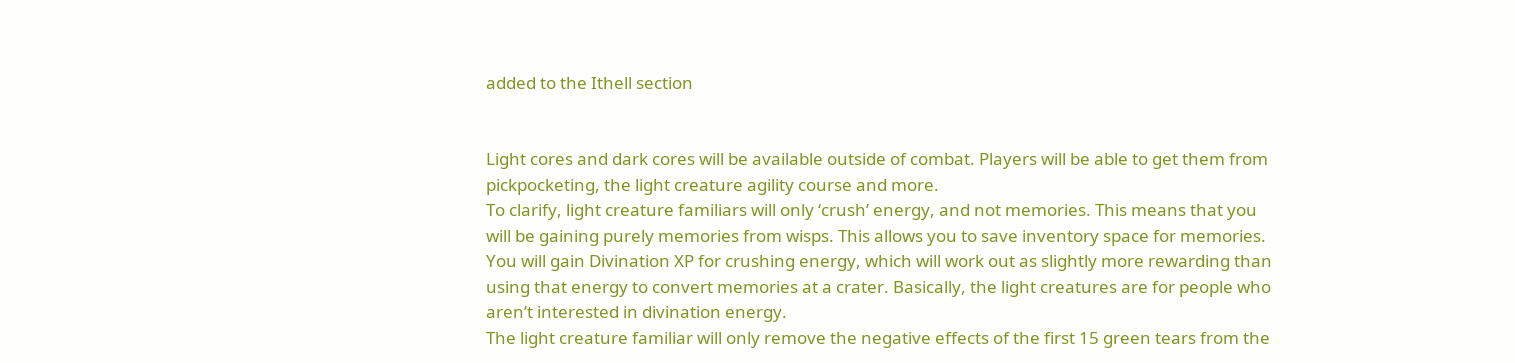added to the Ithell section


Light cores and dark cores will be available outside of combat. Players will be able to get them from pickpocketing, the light creature agility course and more.
To clarify, light creature familiars will only ‘crush’ energy, and not memories. This means that you will be gaining purely memories from wisps. This allows you to save inventory space for memories. You will gain Divination XP for crushing energy, which will work out as slightly more rewarding than using that energy to convert memories at a crater. Basically, the light creatures are for people who aren’t interested in divination energy.
The light creature familiar will only remove the negative effects of the first 15 green tears from the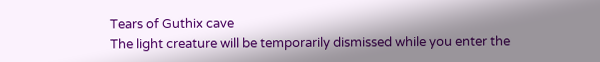Tears of Guthix cave
The light creature will be temporarily dismissed while you enter the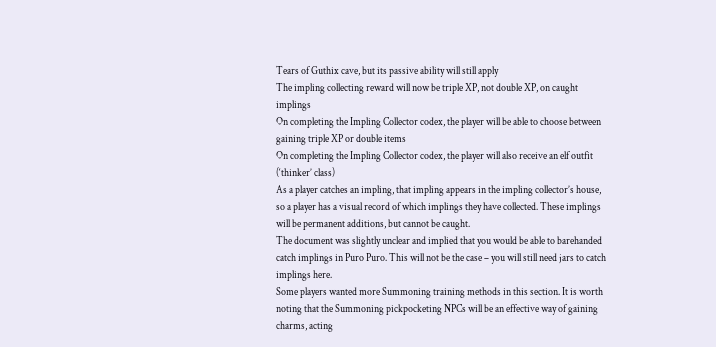Tears of Guthix cave, but its passive ability will still apply
The impling collecting reward will now be triple XP, not double XP, on caught implings
On completing the Impling Collector codex, the player will be able to choose between gaining triple XP or double items
On completing the Impling Collector codex, the player will also receive an elf outfit (‘thinker’ class)
As a player catches an impling, that impling appears in the impling collector’s house, so a player has a visual record of which implings they have collected. These implings will be permanent additions, but cannot be caught.
The document was slightly unclear and implied that you would be able to barehanded catch implings in Puro Puro. This will not be the case – you will still need jars to catch implings here.
Some players wanted more Summoning training methods in this section. It is worth noting that the Summoning pickpocketing NPCs will be an effective way of gaining charms, acting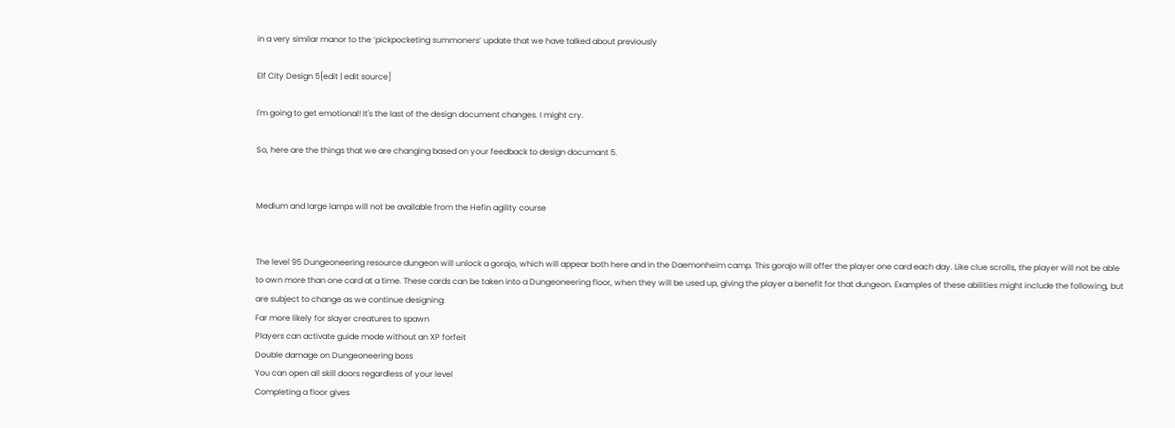in a very similar manor to the ‘pickpocketing summoners’ update that we have talked about previously

Elf City Design 5[edit | edit source]

I'm going to get emotional! It's the last of the design document changes. I might cry.

So, here are the things that we are changing based on your feedback to design documant 5.


Medium and large lamps will not be available from the Hefin agility course


The level 95 Dungeoneering resource dungeon will unlock a gorajo, which will appear both here and in the Daemonheim camp. This gorajo will offer the player one card each day. Like clue scrolls, the player will not be able to own more than one card at a time. These cards can be taken into a Dungeoneering floor, when they will be used up, giving the player a benefit for that dungeon. Examples of these abilities might include the following, but are subject to change as we continue designing:
Far more likely for slayer creatures to spawn
Players can activate guide mode without an XP forfeit
Double damage on Dungeoneering boss
You can open all skill doors regardless of your level
Completing a floor gives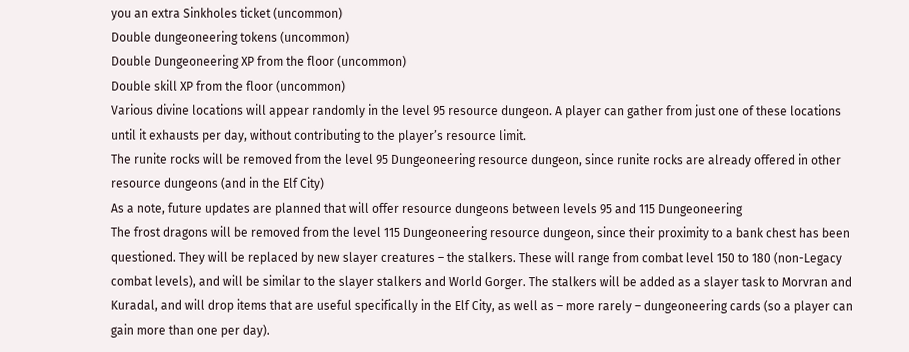you an extra Sinkholes ticket (uncommon)
Double dungeoneering tokens (uncommon)
Double Dungeoneering XP from the floor (uncommon)
Double skill XP from the floor (uncommon)
Various divine locations will appear randomly in the level 95 resource dungeon. A player can gather from just one of these locations until it exhausts per day, without contributing to the player’s resource limit.
The runite rocks will be removed from the level 95 Dungeoneering resource dungeon, since runite rocks are already offered in other resource dungeons (and in the Elf City)
As a note, future updates are planned that will offer resource dungeons between levels 95 and 115 Dungeoneering
The frost dragons will be removed from the level 115 Dungeoneering resource dungeon, since their proximity to a bank chest has been questioned. They will be replaced by new slayer creatures – the stalkers. These will range from combat level 150 to 180 (non-Legacy combat levels), and will be similar to the slayer stalkers and World Gorger. The stalkers will be added as a slayer task to Morvran and Kuradal, and will drop items that are useful specifically in the Elf City, as well as – more rarely – dungeoneering cards (so a player can gain more than one per day).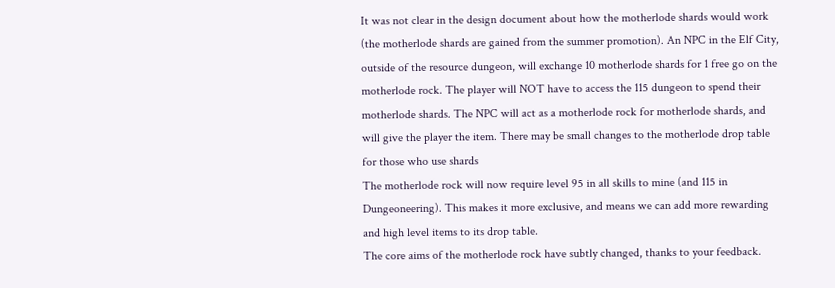It was not clear in the design document about how the motherlode shards would work (the motherlode shards are gained from the summer promotion). An NPC in the Elf City, outside of the resource dungeon, will exchange 10 motherlode shards for 1 free go on the motherlode rock. The player will NOT have to access the 115 dungeon to spend their motherlode shards. The NPC will act as a motherlode rock for motherlode shards, and will give the player the item. There may be small changes to the motherlode drop table for those who use shards
The motherlode rock will now require level 95 in all skills to mine (and 115 in Dungeoneering). This makes it more exclusive, and means we can add more rewarding and high level items to its drop table.
The core aims of the motherlode rock have subtly changed, thanks to your feedback.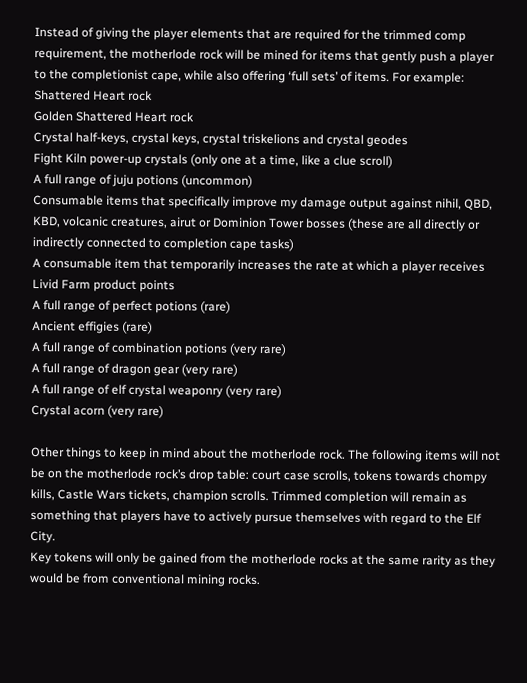Instead of giving the player elements that are required for the trimmed comp requirement, the motherlode rock will be mined for items that gently push a player to the completionist cape, while also offering ‘full sets’ of items. For example:
Shattered Heart rock
Golden Shattered Heart rock
Crystal half-keys, crystal keys, crystal triskelions and crystal geodes
Fight Kiln power-up crystals (only one at a time, like a clue scroll)
A full range of juju potions (uncommon)
Consumable items that specifically improve my damage output against nihil, QBD, KBD, volcanic creatures, airut or Dominion Tower bosses (these are all directly or indirectly connected to completion cape tasks)
A consumable item that temporarily increases the rate at which a player receives Livid Farm product points
A full range of perfect potions (rare)
Ancient effigies (rare)
A full range of combination potions (very rare)
A full range of dragon gear (very rare)
A full range of elf crystal weaponry (very rare)
Crystal acorn (very rare)

Other things to keep in mind about the motherlode rock. The following items will not be on the motherlode rock’s drop table: court case scrolls, tokens towards chompy kills, Castle Wars tickets, champion scrolls. Trimmed completion will remain as something that players have to actively pursue themselves with regard to the Elf City.
Key tokens will only be gained from the motherlode rocks at the same rarity as they would be from conventional mining rocks.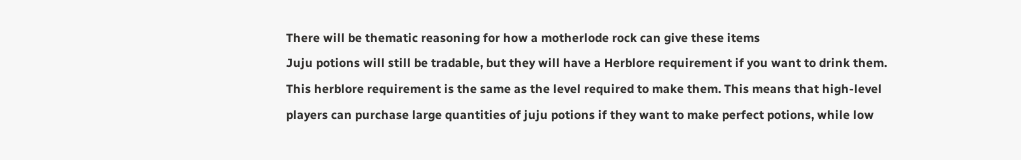There will be thematic reasoning for how a motherlode rock can give these items
Juju potions will still be tradable, but they will have a Herblore requirement if you want to drink them. This herblore requirement is the same as the level required to make them. This means that high-level players can purchase large quantities of juju potions if they want to make perfect potions, while low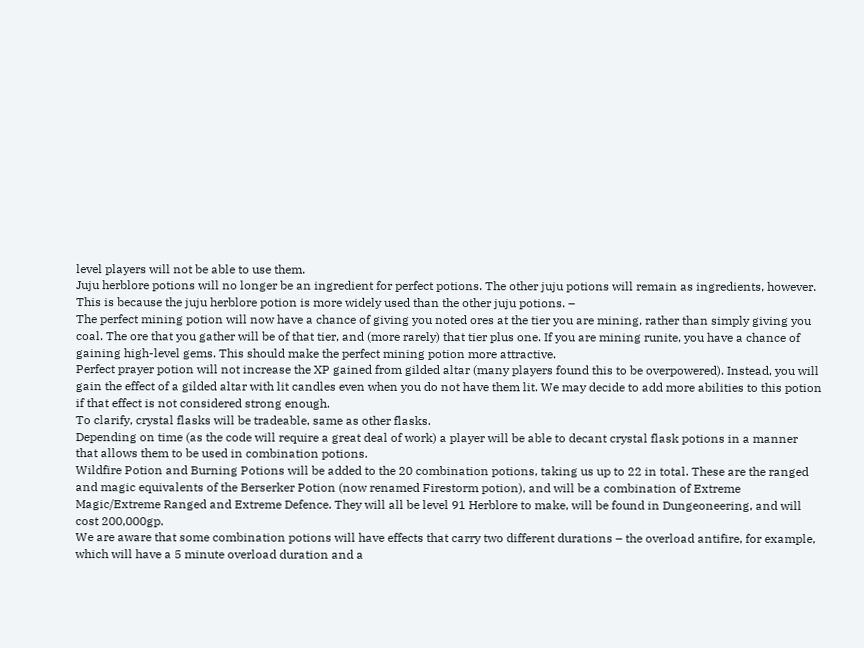level players will not be able to use them.
Juju herblore potions will no longer be an ingredient for perfect potions. The other juju potions will remain as ingredients, however. This is because the juju herblore potion is more widely used than the other juju potions. –
The perfect mining potion will now have a chance of giving you noted ores at the tier you are mining, rather than simply giving you coal. The ore that you gather will be of that tier, and (more rarely) that tier plus one. If you are mining runite, you have a chance of gaining high-level gems. This should make the perfect mining potion more attractive.
Perfect prayer potion will not increase the XP gained from gilded altar (many players found this to be overpowered). Instead, you will gain the effect of a gilded altar with lit candles even when you do not have them lit. We may decide to add more abilities to this potion if that effect is not considered strong enough.
To clarify, crystal flasks will be tradeable, same as other flasks.
Depending on time (as the code will require a great deal of work) a player will be able to decant crystal flask potions in a manner that allows them to be used in combination potions.
Wildfire Potion and Burning Potions will be added to the 20 combination potions, taking us up to 22 in total. These are the ranged and magic equivalents of the Berserker Potion (now renamed Firestorm potion), and will be a combination of Extreme Magic/Extreme Ranged and Extreme Defence. They will all be level 91 Herblore to make, will be found in Dungeoneering, and will cost 200,000gp.
We are aware that some combination potions will have effects that carry two different durations – the overload antifire, for example, which will have a 5 minute overload duration and a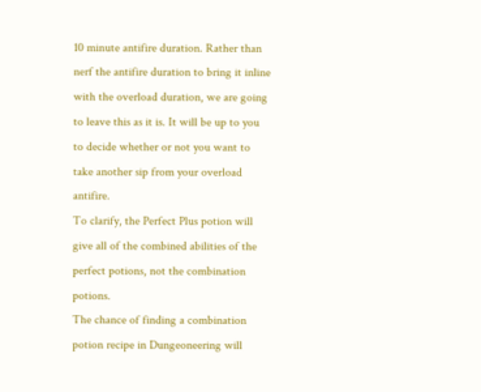10 minute antifire duration. Rather than nerf the antifire duration to bring it inline with the overload duration, we are going to leave this as it is. It will be up to you to decide whether or not you want to take another sip from your overload antifire.
To clarify, the Perfect Plus potion will give all of the combined abilities of the perfect potions, not the combination potions.
The chance of finding a combination potion recipe in Dungeoneering will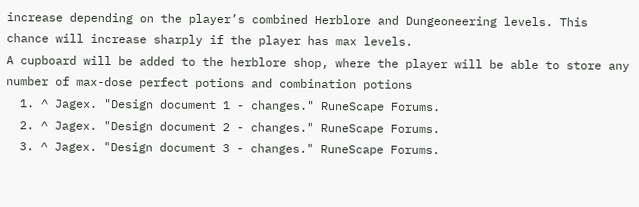increase depending on the player’s combined Herblore and Dungeoneering levels. This chance will increase sharply if the player has max levels.
A cupboard will be added to the herblore shop, where the player will be able to store any number of max-dose perfect potions and combination potions
  1. ^ Jagex. "Design document 1 - changes." RuneScape Forums.
  2. ^ Jagex. "Design document 2 - changes." RuneScape Forums.
  3. ^ Jagex. "Design document 3 - changes." RuneScape Forums.